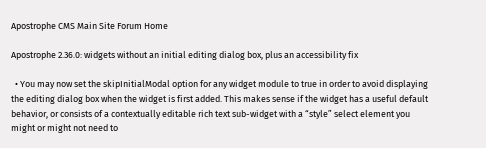Apostrophe CMS Main Site Forum Home

Apostrophe 2.36.0: widgets without an initial editing dialog box, plus an accessibility fix

  • You may now set the skipInitialModal option for any widget module to true in order to avoid displaying the editing dialog box when the widget is first added. This makes sense if the widget has a useful default behavior, or consists of a contextually editable rich text sub-widget with a “style” select element you might or might not need to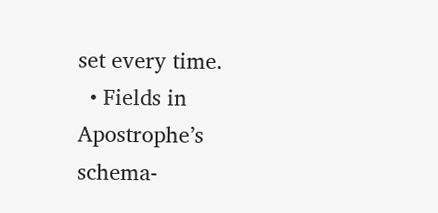set every time.
  • Fields in Apostrophe’s schema-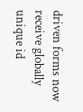driven forms now receive globally unique id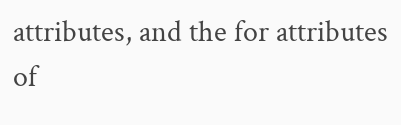attributes, and the for attributes of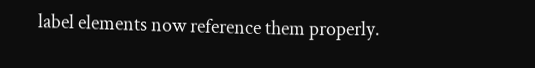label elements now reference them properly.